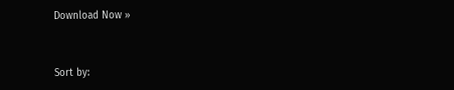Download Now »


Sort by: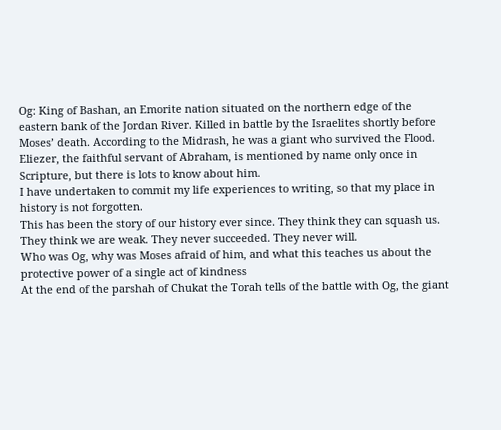Og: King of Bashan, an Emorite nation situated on the northern edge of the eastern bank of the Jordan River. Killed in battle by the Israelites shortly before Moses’ death. According to the Midrash, he was a giant who survived the Flood.
Eliezer, the faithful servant of Abraham, is mentioned by name only once in Scripture, but there is lots to know about him.
I have undertaken to commit my life experiences to writing, so that my place in history is not forgotten.
This has been the story of our history ever since. They think they can squash us. They think we are weak. They never succeeded. They never will.
Who was Og, why was Moses afraid of him, and what this teaches us about the protective power of a single act of kindness
At the end of the parshah of Chukat the Torah tells of the battle with Og, the giant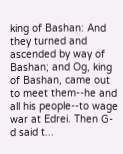king of Bashan: And they turned and ascended by way of Bashan; and Og, king of Bashan, came out to meet them--he and all his people--to wage war at Edrei. Then G-d said t...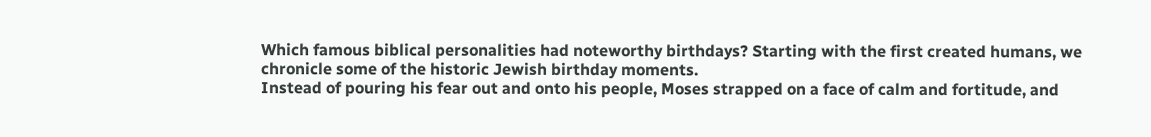Which famous biblical personalities had noteworthy birthdays? Starting with the first created humans, we chronicle some of the historic Jewish birthday moments.
Instead of pouring his fear out and onto his people, Moses strapped on a face of calm and fortitude, and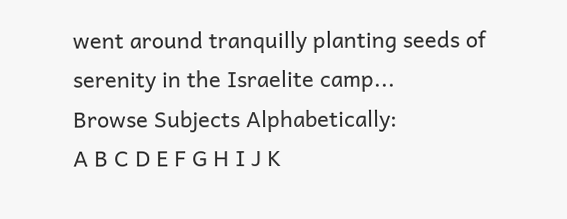went around tranquilly planting seeds of serenity in the Israelite camp...
Browse Subjects Alphabetically:
A B C D E F G H I J K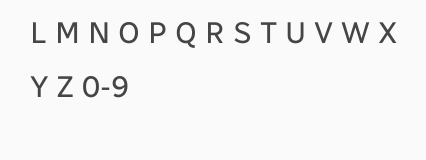L M N O P Q R S T U V W X Y Z 0-9